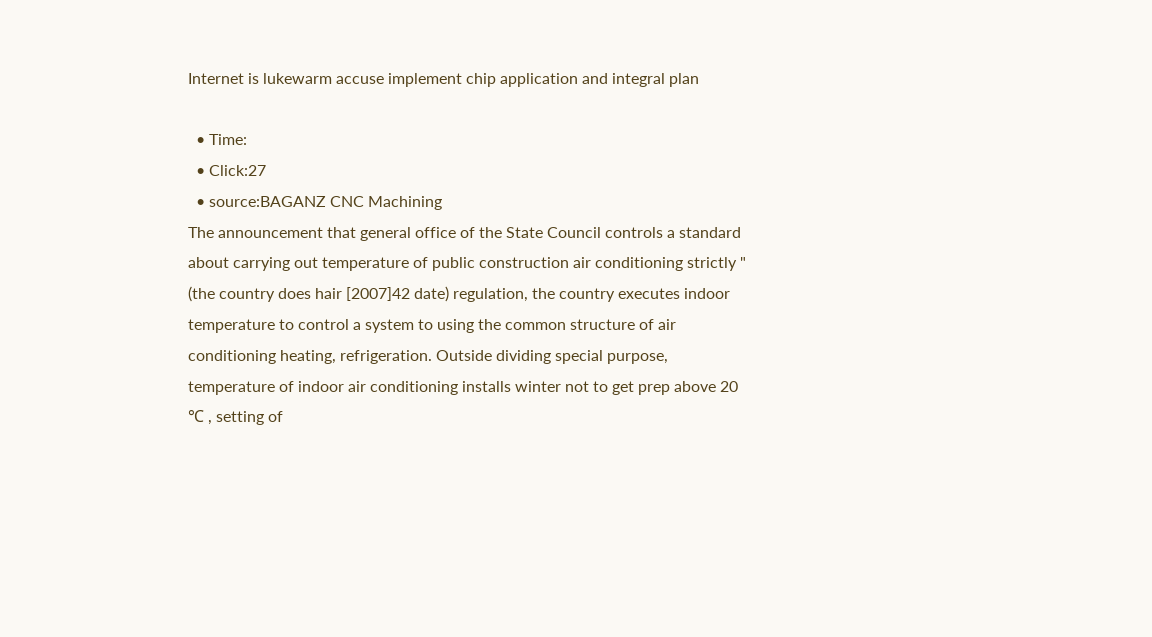Internet is lukewarm accuse implement chip application and integral plan

  • Time:
  • Click:27
  • source:BAGANZ CNC Machining
The announcement that general office of the State Council controls a standard about carrying out temperature of public construction air conditioning strictly " (the country does hair [2007]42 date) regulation, the country executes indoor temperature to control a system to using the common structure of air conditioning heating, refrigeration. Outside dividing special purpose, temperature of indoor air conditioning installs winter not to get prep above 20 ℃ , setting of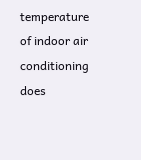temperature of indoor air conditioning does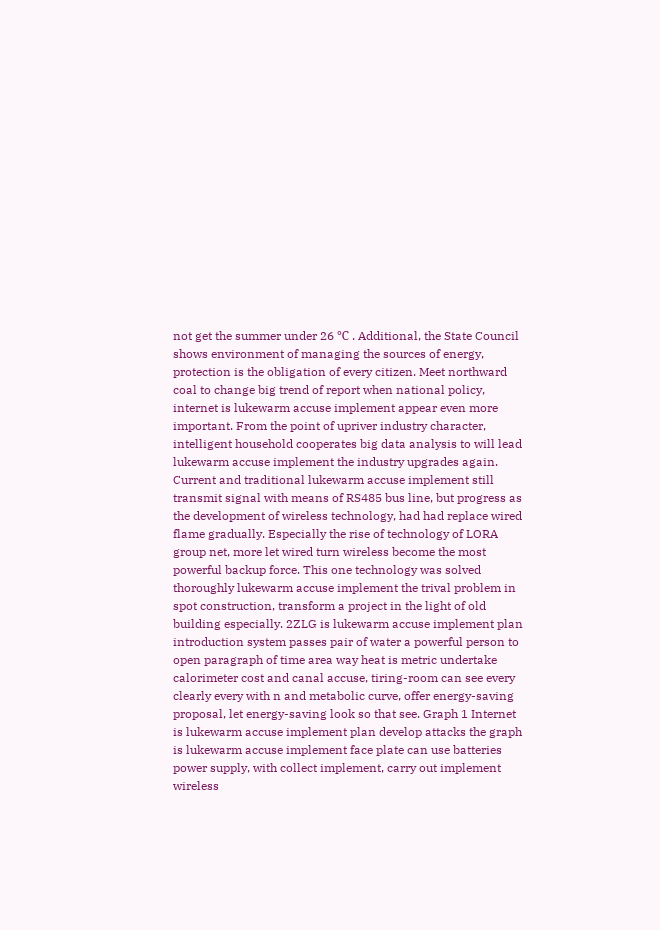not get the summer under 26 ℃ . Additional, the State Council shows environment of managing the sources of energy, protection is the obligation of every citizen. Meet northward coal to change big trend of report when national policy, internet is lukewarm accuse implement appear even more important. From the point of upriver industry character, intelligent household cooperates big data analysis to will lead lukewarm accuse implement the industry upgrades again. Current and traditional lukewarm accuse implement still transmit signal with means of RS485 bus line, but progress as the development of wireless technology, had had replace wired flame gradually. Especially the rise of technology of LORA group net, more let wired turn wireless become the most powerful backup force. This one technology was solved thoroughly lukewarm accuse implement the trival problem in spot construction, transform a project in the light of old building especially. 2ZLG is lukewarm accuse implement plan introduction system passes pair of water a powerful person to open paragraph of time area way heat is metric undertake calorimeter cost and canal accuse, tiring-room can see every clearly every with n and metabolic curve, offer energy-saving proposal, let energy-saving look so that see. Graph 1 Internet is lukewarm accuse implement plan develop attacks the graph is lukewarm accuse implement face plate can use batteries power supply, with collect implement, carry out implement wireless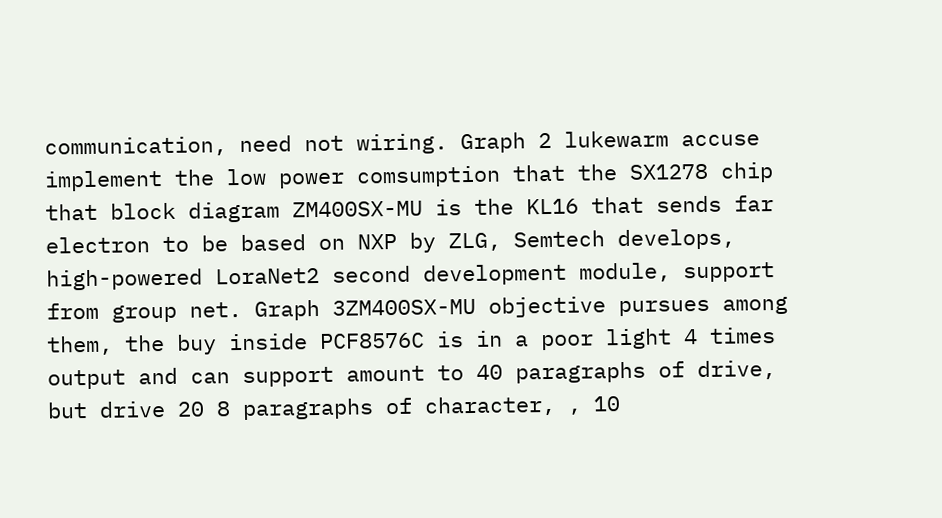communication, need not wiring. Graph 2 lukewarm accuse implement the low power comsumption that the SX1278 chip that block diagram ZM400SX-MU is the KL16 that sends far electron to be based on NXP by ZLG, Semtech develops, high-powered LoraNet2 second development module, support from group net. Graph 3ZM400SX-MU objective pursues among them, the buy inside PCF8576C is in a poor light 4 times output and can support amount to 40 paragraphs of drive, but drive 20 8 paragraphs of character, , 10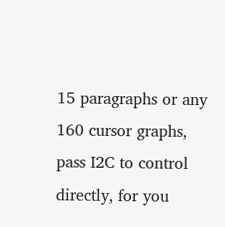15 paragraphs or any 160 cursor graphs, pass I2C to control directly, for you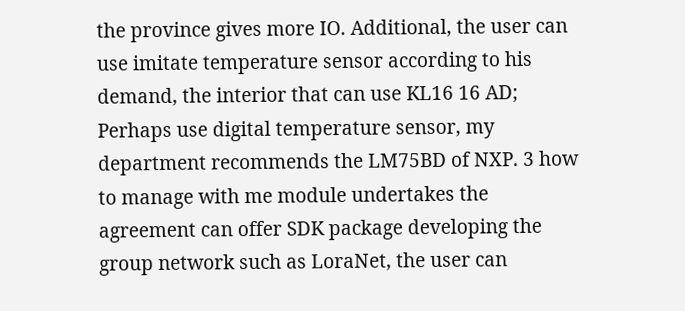the province gives more IO. Additional, the user can use imitate temperature sensor according to his demand, the interior that can use KL16 16 AD; Perhaps use digital temperature sensor, my department recommends the LM75BD of NXP. 3 how to manage with me module undertakes the agreement can offer SDK package developing the group network such as LoraNet, the user can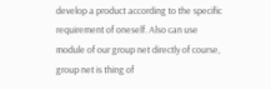develop a product according to the specific requirement of oneself. Also can use module of our group net directly of course, group net is thing of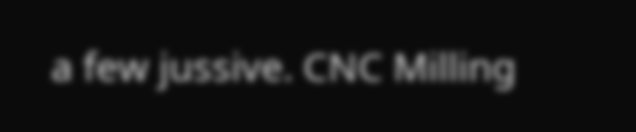a few jussive. CNC Milling